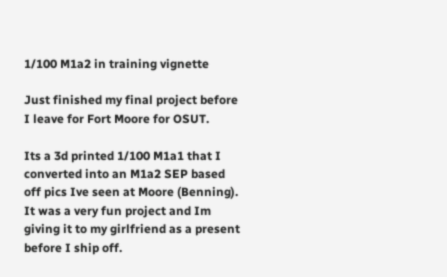1/100 M1a2 in training vignette

Just finished my final project before I leave for Fort Moore for OSUT.

Its a 3d printed 1/100 M1a1 that I converted into an M1a2 SEP based off pics Ive seen at Moore (Benning). It was a very fun project and Im giving it to my girlfriend as a present before I ship off.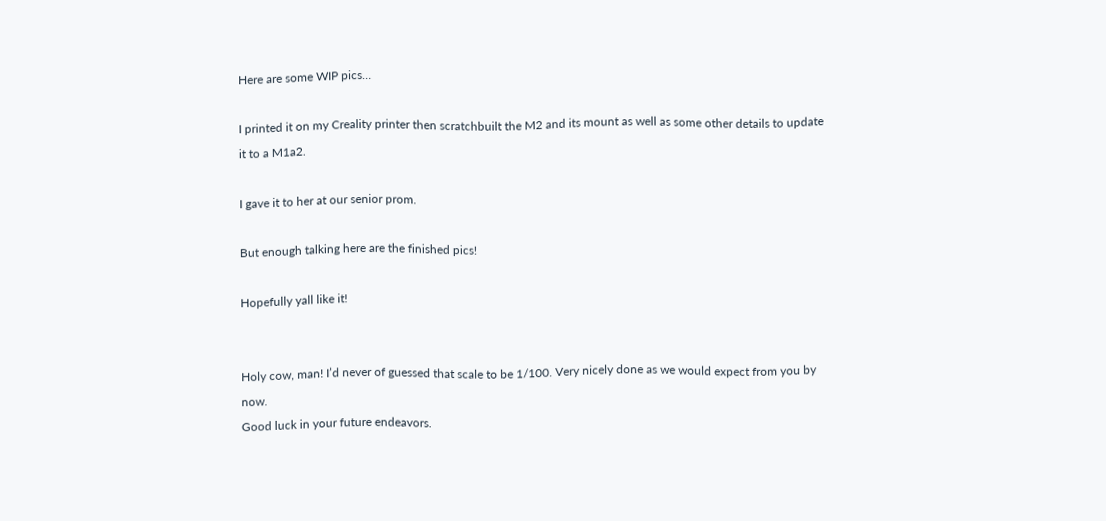Here are some WIP pics…

I printed it on my Creality printer then scratchbuilt the M2 and its mount as well as some other details to update it to a M1a2.

I gave it to her at our senior prom.

But enough talking here are the finished pics!

Hopefully yall like it!


Holy cow, man! I’d never of guessed that scale to be 1/100. Very nicely done as we would expect from you by now.
Good luck in your future endeavors.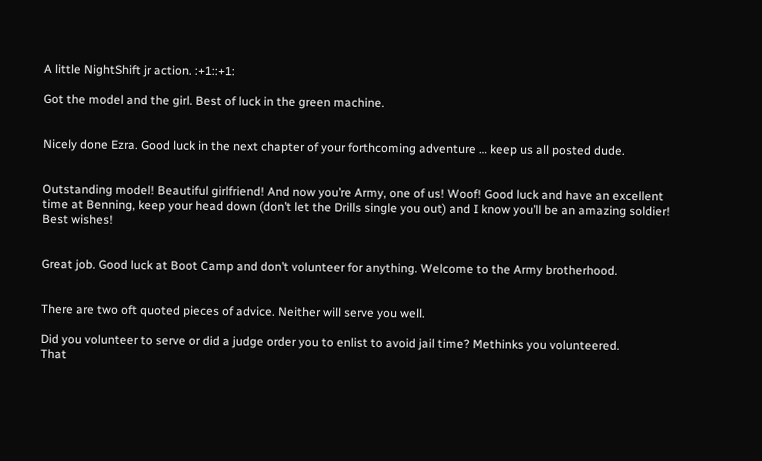A little NightShift jr action. :+1::+1:

Got the model and the girl. Best of luck in the green machine.


Nicely done Ezra. Good luck in the next chapter of your forthcoming adventure … keep us all posted dude.


Outstanding model! Beautiful girlfriend! And now you’re Army, one of us! Woof! Good luck and have an excellent time at Benning, keep your head down (don’t let the Drills single you out) and I know you’ll be an amazing soldier! Best wishes!


Great job. Good luck at Boot Camp and don’t volunteer for anything. Welcome to the Army brotherhood.


There are two oft quoted pieces of advice. Neither will serve you well.

Did you volunteer to serve or did a judge order you to enlist to avoid jail time? Methinks you volunteered.
That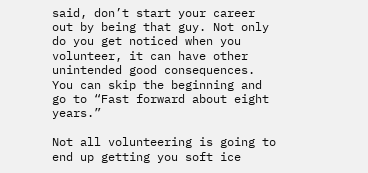said, don’t start your career out by being that guy. Not only do you get noticed when you volunteer, it can have other unintended good consequences. You can skip the beginning and go to “Fast forward about eight years.”

Not all volunteering is going to end up getting you soft ice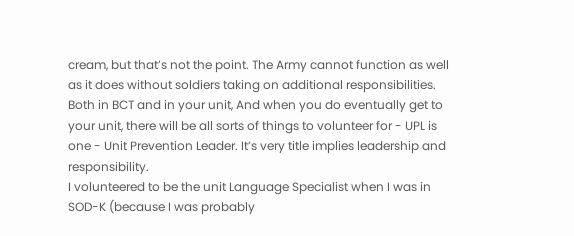cream, but that’s not the point. The Army cannot function as well as it does without soldiers taking on additional responsibilities. Both in BCT and in your unit, And when you do eventually get to your unit, there will be all sorts of things to volunteer for - UPL is one - Unit Prevention Leader. It’s very title implies leadership and responsibility.
I volunteered to be the unit Language Specialist when I was in SOD-K (because I was probably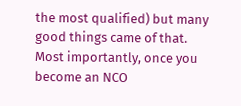the most qualified) but many good things came of that.
Most importantly, once you become an NCO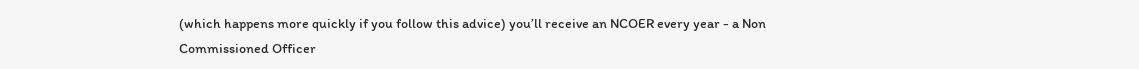(which happens more quickly if you follow this advice) you’ll receive an NCOER every year - a Non Commissioned Officer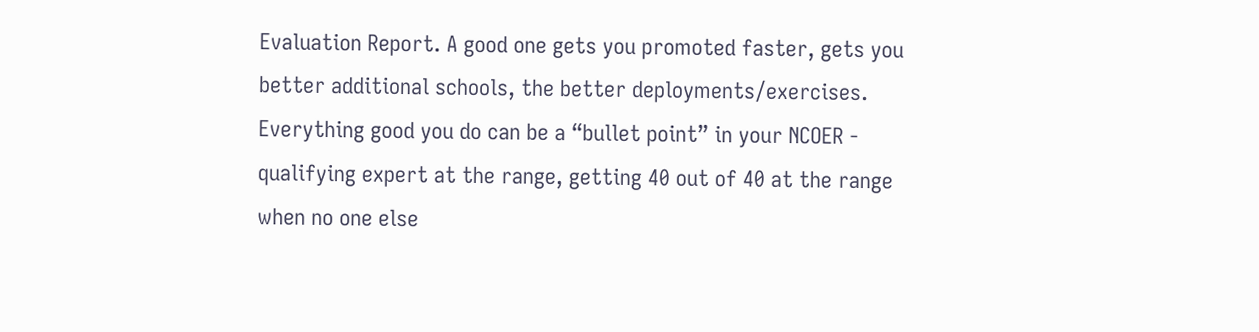Evaluation Report. A good one gets you promoted faster, gets you better additional schools, the better deployments/exercises.
Everything good you do can be a “bullet point” in your NCOER - qualifying expert at the range, getting 40 out of 40 at the range when no one else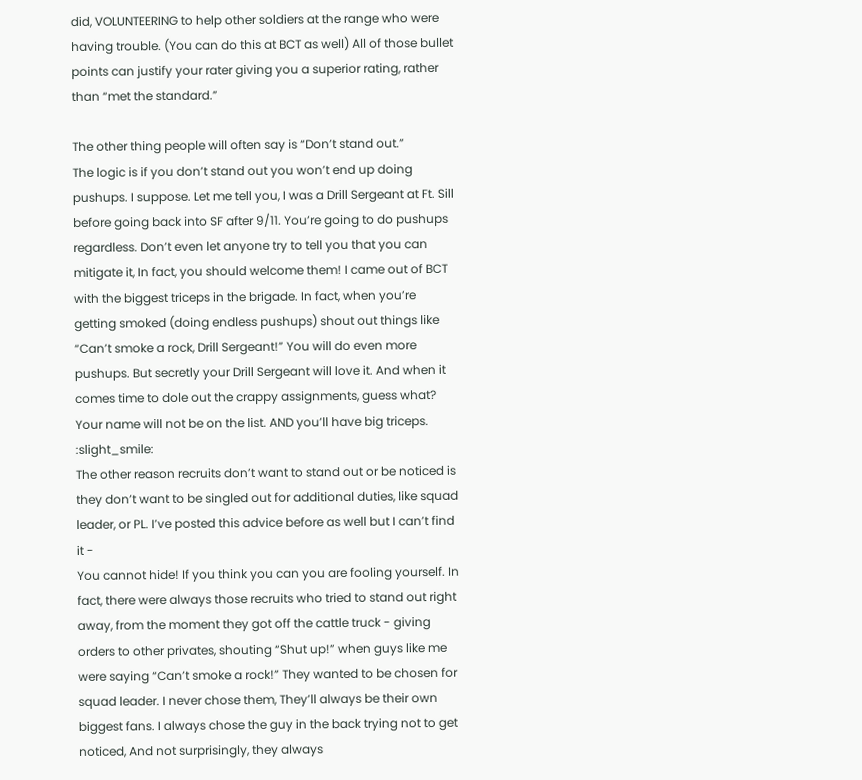did, VOLUNTEERING to help other soldiers at the range who were having trouble. (You can do this at BCT as well) All of those bullet points can justify your rater giving you a superior rating, rather than “met the standard.”

The other thing people will often say is “Don’t stand out.”
The logic is if you don’t stand out you won’t end up doing pushups. I suppose. Let me tell you, I was a Drill Sergeant at Ft. Sill before going back into SF after 9/11. You’re going to do pushups regardless. Don’t even let anyone try to tell you that you can mitigate it, In fact, you should welcome them! I came out of BCT with the biggest triceps in the brigade. In fact, when you’re getting smoked (doing endless pushups) shout out things like “Can’t smoke a rock, Drill Sergeant!” You will do even more pushups. But secretly your Drill Sergeant will love it. And when it comes time to dole out the crappy assignments, guess what? Your name will not be on the list. AND you’ll have big triceps. :slight_smile:
The other reason recruits don’t want to stand out or be noticed is they don’t want to be singled out for additional duties, like squad leader, or PL. I’ve posted this advice before as well but I can’t find it -
You cannot hide! If you think you can you are fooling yourself. In fact, there were always those recruits who tried to stand out right away, from the moment they got off the cattle truck - giving orders to other privates, shouting “Shut up!” when guys like me were saying “Can’t smoke a rock!” They wanted to be chosen for squad leader. I never chose them, They’ll always be their own biggest fans. I always chose the guy in the back trying not to get noticed, And not surprisingly, they always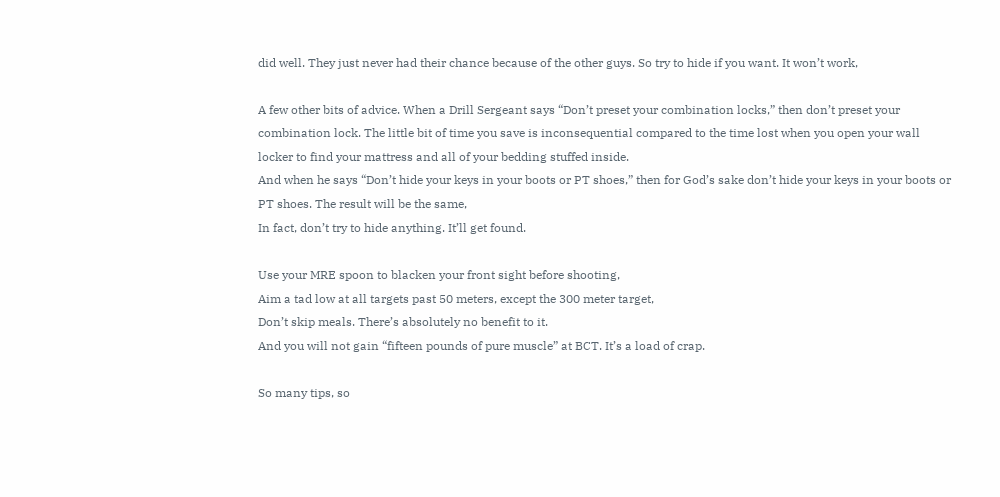did well. They just never had their chance because of the other guys. So try to hide if you want. It won’t work,

A few other bits of advice. When a Drill Sergeant says “Don’t preset your combination locks,” then don’t preset your combination lock. The little bit of time you save is inconsequential compared to the time lost when you open your wall locker to find your mattress and all of your bedding stuffed inside.
And when he says “Don’t hide your keys in your boots or PT shoes,” then for God’s sake don’t hide your keys in your boots or PT shoes. The result will be the same,
In fact, don’t try to hide anything. It’ll get found.

Use your MRE spoon to blacken your front sight before shooting,
Aim a tad low at all targets past 50 meters, except the 300 meter target,
Don’t skip meals. There’s absolutely no benefit to it.
And you will not gain “fifteen pounds of pure muscle” at BCT. It’s a load of crap.

So many tips, so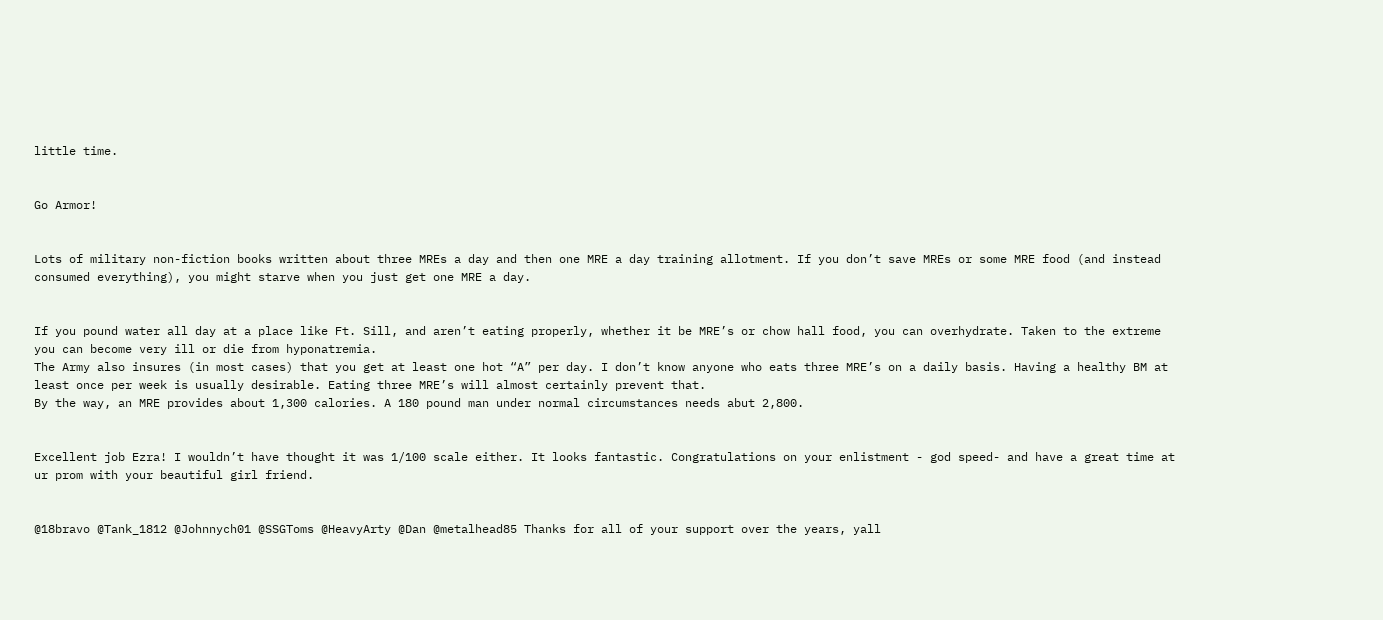little time.


Go Armor!


Lots of military non-fiction books written about three MREs a day and then one MRE a day training allotment. If you don’t save MREs or some MRE food (and instead consumed everything), you might starve when you just get one MRE a day.


If you pound water all day at a place like Ft. Sill, and aren’t eating properly, whether it be MRE’s or chow hall food, you can overhydrate. Taken to the extreme you can become very ill or die from hyponatremia.
The Army also insures (in most cases) that you get at least one hot “A” per day. I don’t know anyone who eats three MRE’s on a daily basis. Having a healthy BM at least once per week is usually desirable. Eating three MRE’s will almost certainly prevent that.
By the way, an MRE provides about 1,300 calories. A 180 pound man under normal circumstances needs abut 2,800.


Excellent job Ezra! I wouldn’t have thought it was 1/100 scale either. It looks fantastic. Congratulations on your enlistment - god speed- and have a great time at ur prom with your beautiful girl friend.


@18bravo @Tank_1812 @Johnnych01 @SSGToms @HeavyArty @Dan @metalhead85 Thanks for all of your support over the years, yall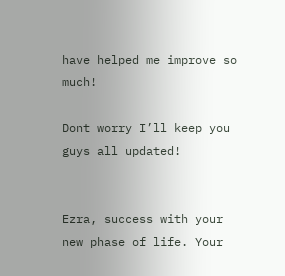have helped me improve so much!

Dont worry I’ll keep you guys all updated!


Ezra, success with your new phase of life. Your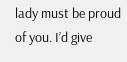lady must be proud of you. I’d give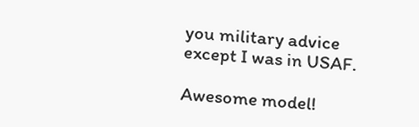you military advice except I was in USAF.

Awesome model!